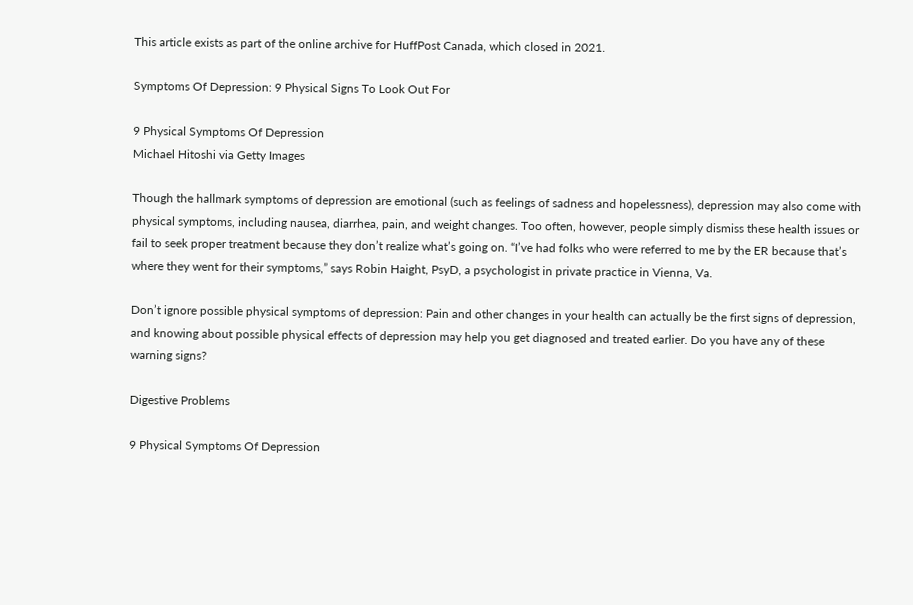This article exists as part of the online archive for HuffPost Canada, which closed in 2021.

Symptoms Of Depression: 9 Physical Signs To Look Out For

9 Physical Symptoms Of Depression
Michael Hitoshi via Getty Images

Though the hallmark symptoms of depression are emotional (such as feelings of sadness and hopelessness), depression may also come with physical symptoms, including nausea, diarrhea, pain, and weight changes. Too often, however, people simply dismiss these health issues or fail to seek proper treatment because they don’t realize what’s going on. “I’ve had folks who were referred to me by the ER because that’s where they went for their symptoms,” says Robin Haight, PsyD, a psychologist in private practice in Vienna, Va.

Don’t ignore possible physical symptoms of depression: Pain and other changes in your health can actually be the first signs of depression, and knowing about possible physical effects of depression may help you get diagnosed and treated earlier. Do you have any of these warning signs?

Digestive Problems

9 Physical Symptoms Of Depression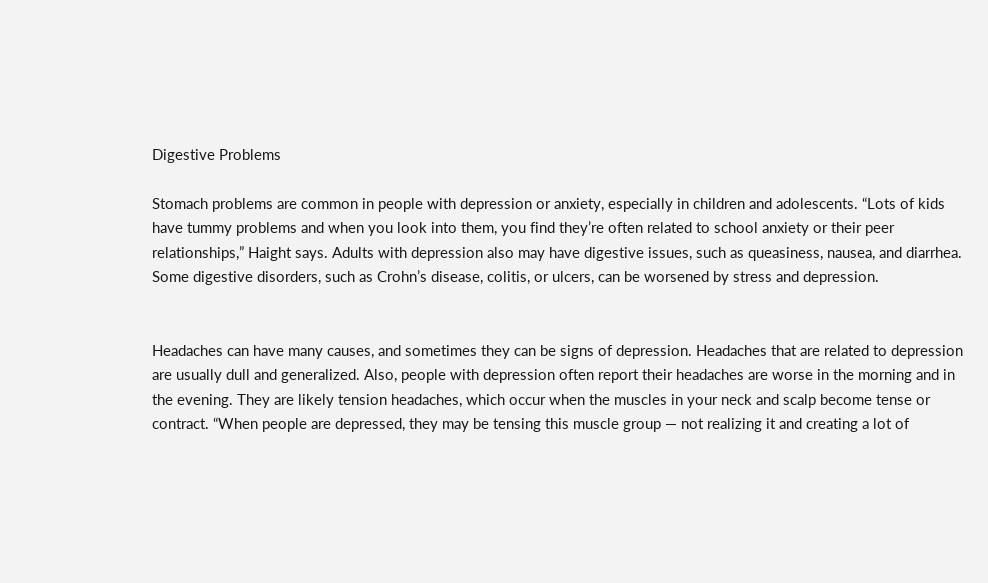Digestive Problems

Stomach problems are common in people with depression or anxiety, especially in children and adolescents. “Lots of kids have tummy problems and when you look into them, you find they’re often related to school anxiety or their peer relationships,” Haight says. Adults with depression also may have digestive issues, such as queasiness, nausea, and diarrhea. Some digestive disorders, such as Crohn’s disease, colitis, or ulcers, can be worsened by stress and depression.


Headaches can have many causes, and sometimes they can be signs of depression. Headaches that are related to depression are usually dull and generalized. Also, people with depression often report their headaches are worse in the morning and in the evening. They are likely tension headaches, which occur when the muscles in your neck and scalp become tense or contract. “When people are depressed, they may be tensing this muscle group — not realizing it and creating a lot of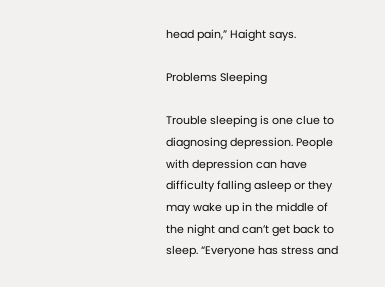head pain,” Haight says.

Problems Sleeping

Trouble sleeping is one clue to diagnosing depression. People with depression can have difficulty falling asleep or they may wake up in the middle of the night and can’t get back to sleep. “Everyone has stress and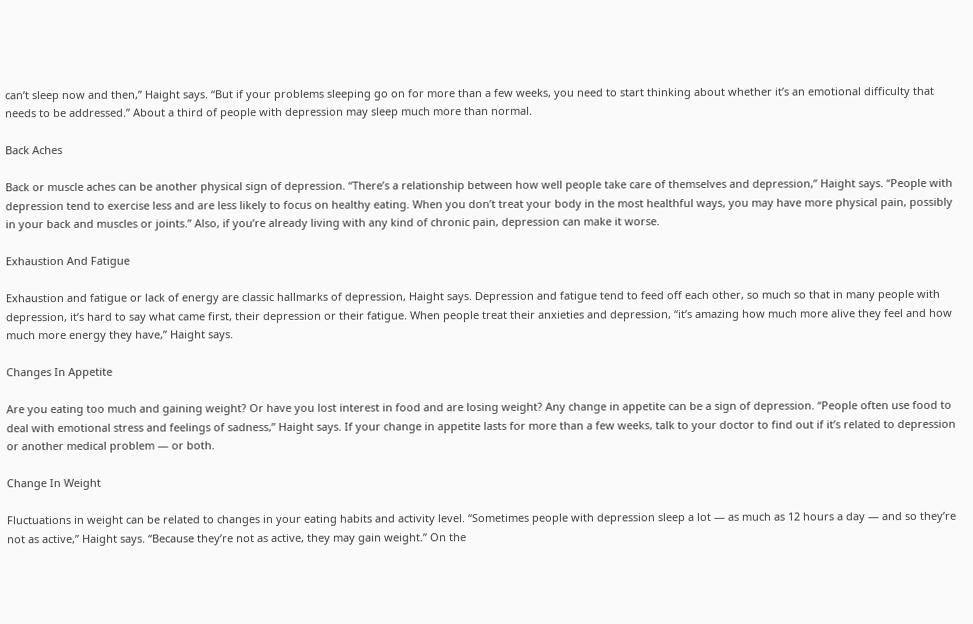can’t sleep now and then,” Haight says. “But if your problems sleeping go on for more than a few weeks, you need to start thinking about whether it’s an emotional difficulty that needs to be addressed.” About a third of people with depression may sleep much more than normal.

Back Aches

Back or muscle aches can be another physical sign of depression. “There’s a relationship between how well people take care of themselves and depression,” Haight says. “People with depression tend to exercise less and are less likely to focus on healthy eating. When you don’t treat your body in the most healthful ways, you may have more physical pain, possibly in your back and muscles or joints.” Also, if you’re already living with any kind of chronic pain, depression can make it worse.

Exhaustion And Fatigue

Exhaustion and fatigue or lack of energy are classic hallmarks of depression, Haight says. Depression and fatigue tend to feed off each other, so much so that in many people with depression, it’s hard to say what came first, their depression or their fatigue. When people treat their anxieties and depression, “it’s amazing how much more alive they feel and how much more energy they have,” Haight says.

Changes In Appetite

Are you eating too much and gaining weight? Or have you lost interest in food and are losing weight? Any change in appetite can be a sign of depression. “People often use food to deal with emotional stress and feelings of sadness,” Haight says. If your change in appetite lasts for more than a few weeks, talk to your doctor to find out if it’s related to depression or another medical problem — or both.

Change In Weight

Fluctuations in weight can be related to changes in your eating habits and activity level. “Sometimes people with depression sleep a lot — as much as 12 hours a day — and so they’re not as active,” Haight says. “Because they’re not as active, they may gain weight.” On the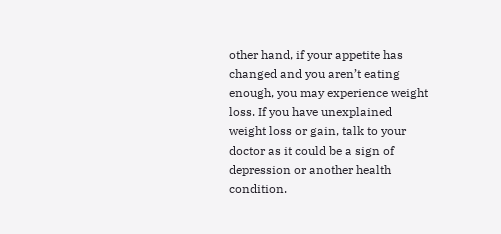other hand, if your appetite has changed and you aren’t eating enough, you may experience weight loss. If you have unexplained weight loss or gain, talk to your doctor as it could be a sign of depression or another health condition.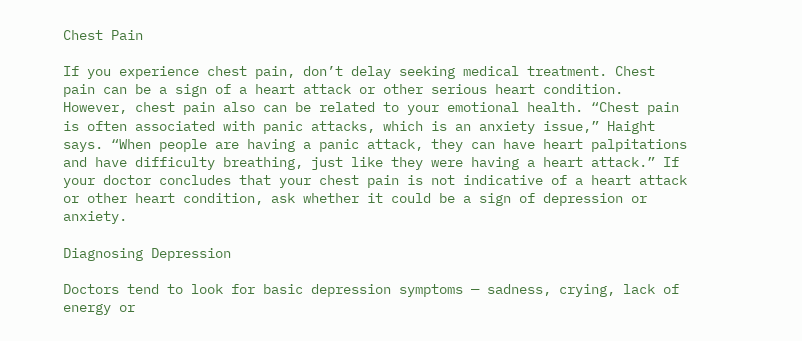Chest Pain

If you experience chest pain, don’t delay seeking medical treatment. Chest pain can be a sign of a heart attack or other serious heart condition. However, chest pain also can be related to your emotional health. “Chest pain is often associated with panic attacks, which is an anxiety issue,” Haight says. “When people are having a panic attack, they can have heart palpitations and have difficulty breathing, just like they were having a heart attack.” If your doctor concludes that your chest pain is not indicative of a heart attack or other heart condition, ask whether it could be a sign of depression or anxiety.

Diagnosing Depression

Doctors tend to look for basic depression symptoms — sadness, crying, lack of energy or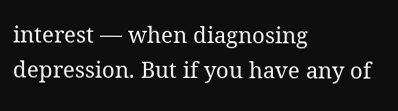interest — when diagnosing depression. But if you have any of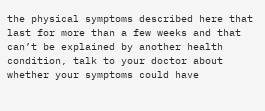the physical symptoms described here that last for more than a few weeks and that can’t be explained by another health condition, talk to your doctor about whether your symptoms could have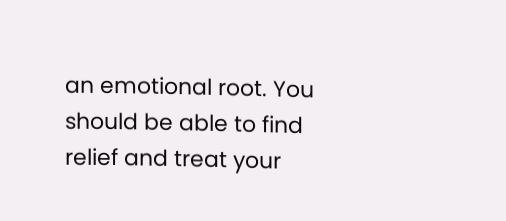an emotional root. You should be able to find relief and treat your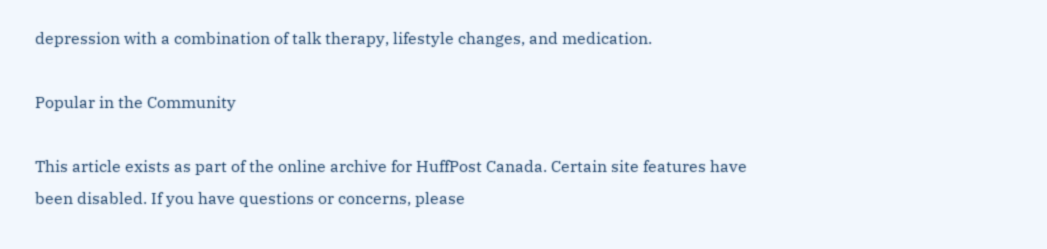depression with a combination of talk therapy, lifestyle changes, and medication.

Popular in the Community

This article exists as part of the online archive for HuffPost Canada. Certain site features have been disabled. If you have questions or concerns, please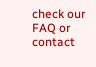check our FAQ or contact